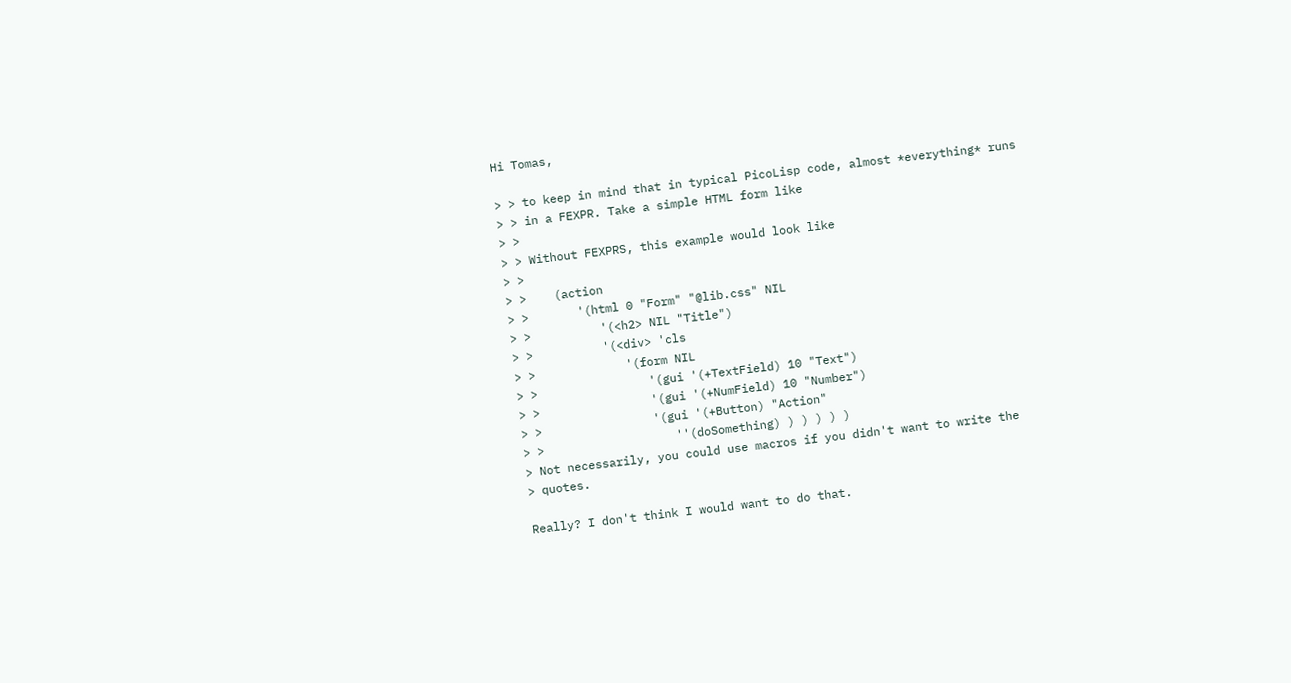Hi Tomas,

> > to keep in mind that in typical PicoLisp code, almost *everything* runs
> > in a FEXPR. Take a simple HTML form like
> >
> > Without FEXPRS, this example would look like
> >
> >    (action
> >       '(html 0 "Form" "@lib.css" NIL
> >          '(<h2> NIL "Title")
> >          '(<div> 'cls
> >             '(form NIL
> >                '(gui '(+TextField) 10 "Text")
> >                '(gui '(+NumField) 10 "Number")
> >                '(gui '(+Button) "Action"
> >                   ''(doSomething) ) ) ) ) )
> Not necessarily, you could use macros if you didn't want to write the
> quotes.

Really? I don't think I would want to do that.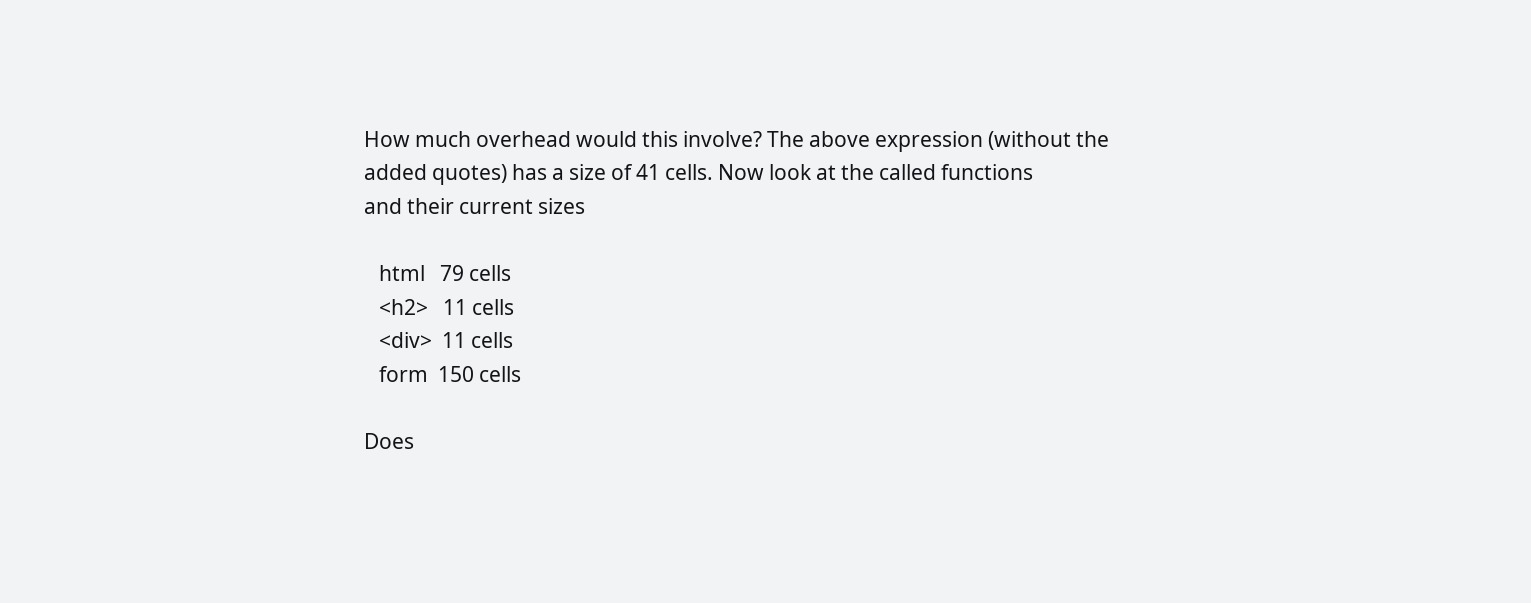How much overhead would this involve? The above expression (without the
added quotes) has a size of 41 cells. Now look at the called functions
and their current sizes

   html   79 cells
   <h2>   11 cells
   <div>  11 cells
   form  150 cells

Does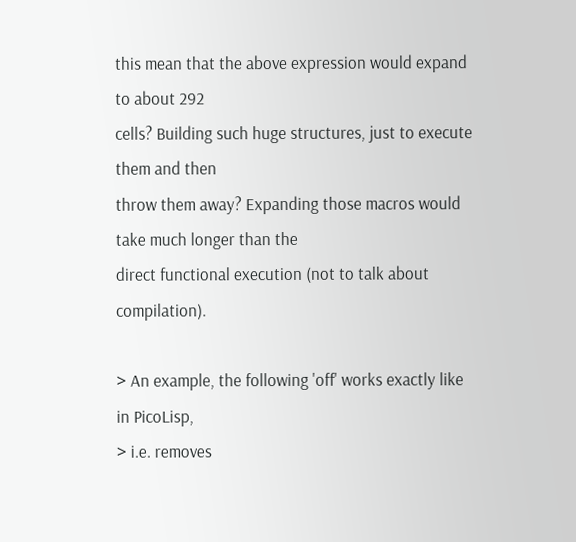this mean that the above expression would expand to about 292
cells? Building such huge structures, just to execute them and then
throw them away? Expanding those macros would take much longer than the
direct functional execution (not to talk about compilation).

> An example, the following 'off' works exactly like in PicoLisp,
> i.e. removes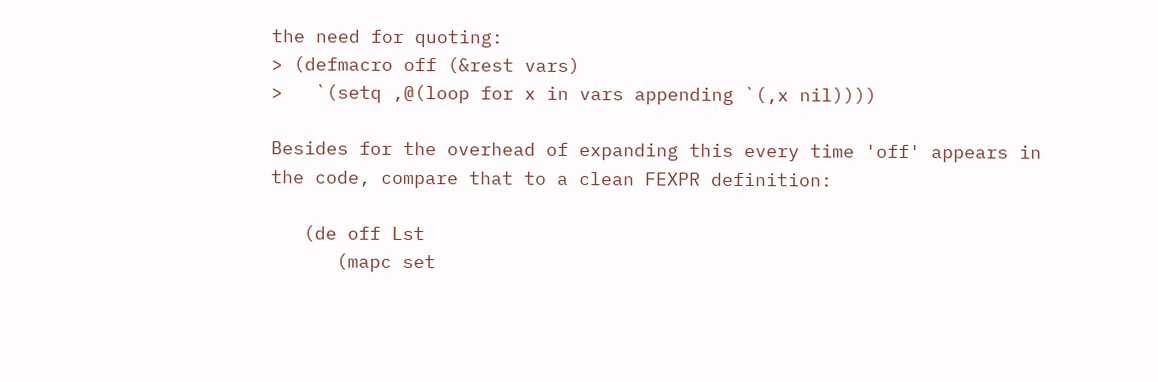the need for quoting:
> (defmacro off (&rest vars)
>   `(setq ,@(loop for x in vars appending `(,x nil))))

Besides for the overhead of expanding this every time 'off' appears in
the code, compare that to a clean FEXPR definition:

   (de off Lst
      (mapc set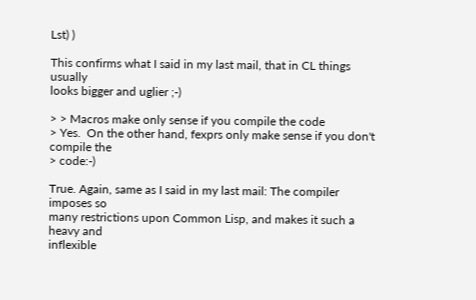Lst) )

This confirms what I said in my last mail, that in CL things usually
looks bigger and uglier ;-)

> > Macros make only sense if you compile the code
> Yes.  On the other hand, fexprs only make sense if you don't compile the
> code:-)

True. Again, same as I said in my last mail: The compiler imposes so
many restrictions upon Common Lisp, and makes it such a heavy and
inflexible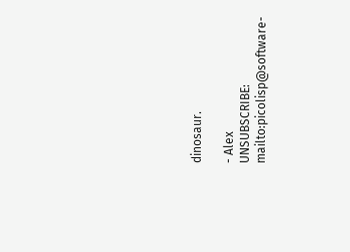dinosaur.

- Alex
UNSUBSCRIBE: mailto:picolisp@software-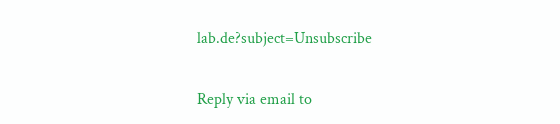lab.de?subject=Unsubscribe

Reply via email to